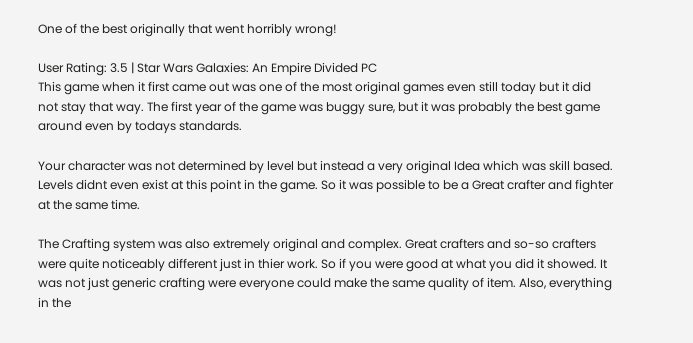One of the best originally that went horribly wrong!

User Rating: 3.5 | Star Wars Galaxies: An Empire Divided PC
This game when it first came out was one of the most original games even still today but it did not stay that way. The first year of the game was buggy sure, but it was probably the best game around even by todays standards.

Your character was not determined by level but instead a very original Idea which was skill based. Levels didnt even exist at this point in the game. So it was possible to be a Great crafter and fighter at the same time.

The Crafting system was also extremely original and complex. Great crafters and so-so crafters were quite noticeably different just in thier work. So if you were good at what you did it showed. It was not just generic crafting were everyone could make the same quality of item. Also, everything in the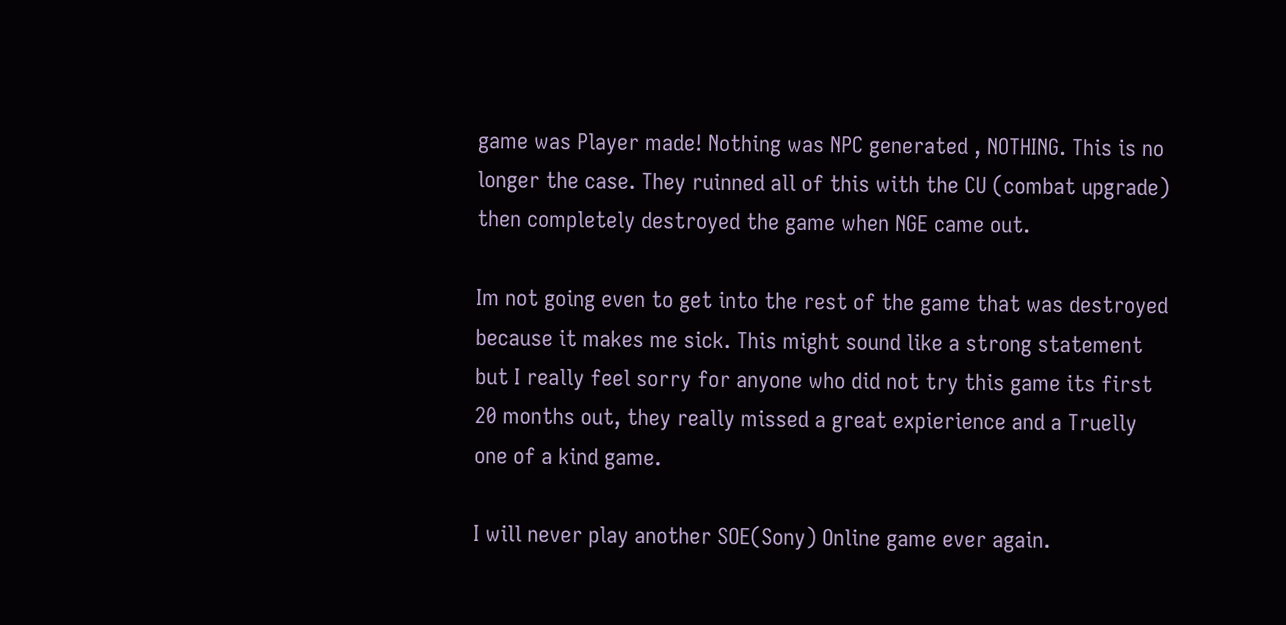game was Player made! Nothing was NPC generated , NOTHING. This is no longer the case. They ruinned all of this with the CU (combat upgrade) then completely destroyed the game when NGE came out.

Im not going even to get into the rest of the game that was destroyed because it makes me sick. This might sound like a strong statement but I really feel sorry for anyone who did not try this game its first 20 months out, they really missed a great expierience and a Truelly one of a kind game.

I will never play another SOE(Sony) Online game ever again.